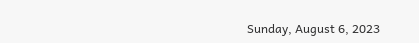Sunday, August 6, 2023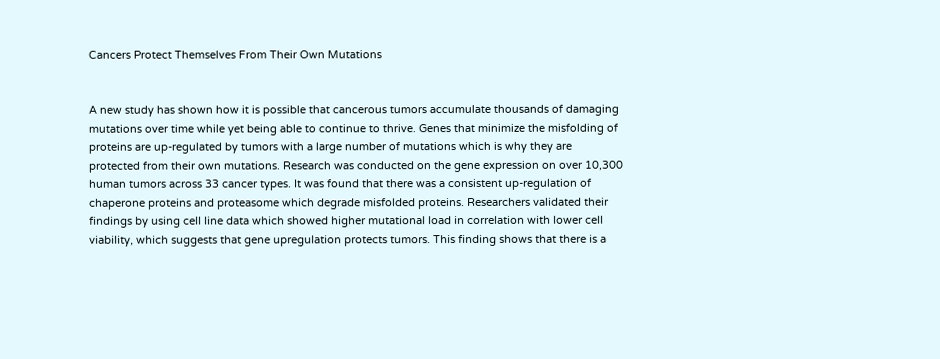Cancers Protect Themselves From Their Own Mutations


A new study has shown how it is possible that cancerous tumors accumulate thousands of damaging mutations over time while yet being able to continue to thrive. Genes that minimize the misfolding of proteins are up-regulated by tumors with a large number of mutations which is why they are protected from their own mutations. Research was conducted on the gene expression on over 10,300 human tumors across 33 cancer types. It was found that there was a consistent up-regulation of chaperone proteins and proteasome which degrade misfolded proteins. Researchers validated their findings by using cell line data which showed higher mutational load in correlation with lower cell viability, which suggests that gene upregulation protects tumors. This finding shows that there is a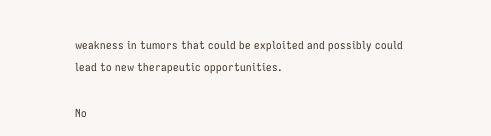weakness in tumors that could be exploited and possibly could lead to new therapeutic opportunities.

No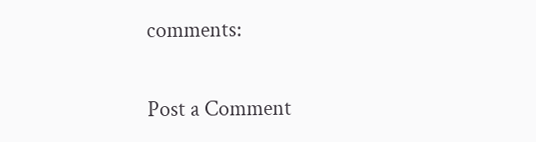comments:

Post a Comment